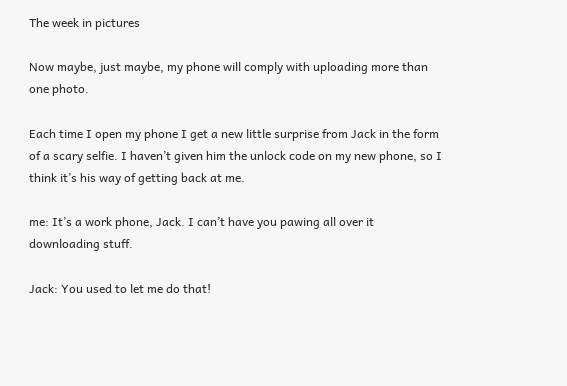The week in pictures

Now maybe, just maybe, my phone will comply with uploading more than one photo.

Each time I open my phone I get a new little surprise from Jack in the form of a scary selfie. I haven’t given him the unlock code on my new phone, so I think it’s his way of getting back at me.

me: It’s a work phone, Jack. I can’t have you pawing all over it downloading stuff.

Jack: You used to let me do that!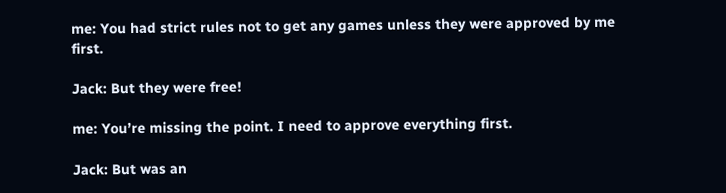me: You had strict rules not to get any games unless they were approved by me first.

Jack: But they were free!

me: You’re missing the point. I need to approve everything first.

Jack: But was an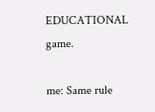EDUCATIONAL game.

me: Same rule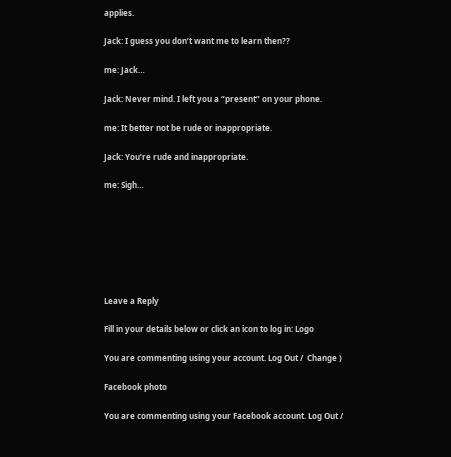applies.

Jack: I guess you don’t want me to learn then??

me: Jack…

Jack: Never mind. I left you a “present” on your phone.

me: It better not be rude or inappropriate.

Jack: You’re rude and inappropriate.

me: Sigh…







Leave a Reply

Fill in your details below or click an icon to log in: Logo

You are commenting using your account. Log Out /  Change )

Facebook photo

You are commenting using your Facebook account. Log Out /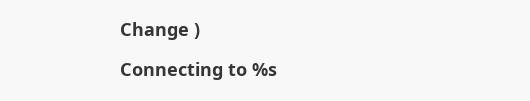Change )

Connecting to %s